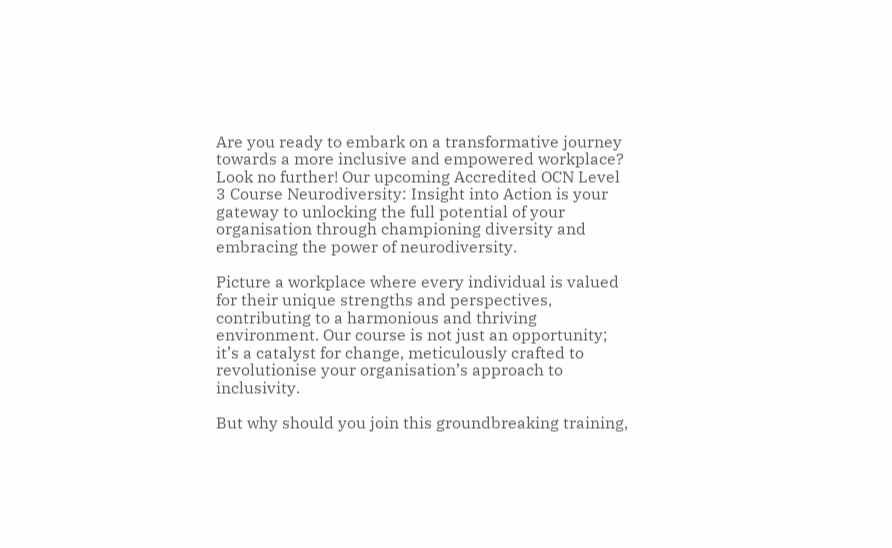Are you ready to embark on a transformative journey towards a more inclusive and empowered workplace? Look no further! Our upcoming Accredited OCN Level 3 Course Neurodiversity: Insight into Action is your gateway to unlocking the full potential of your organisation through championing diversity and embracing the power of neurodiversity.

Picture a workplace where every individual is valued for their unique strengths and perspectives, contributing to a harmonious and thriving environment. Our course is not just an opportunity; it’s a catalyst for change, meticulously crafted to revolutionise your organisation’s approach to inclusivity.

But why should you join this groundbreaking training,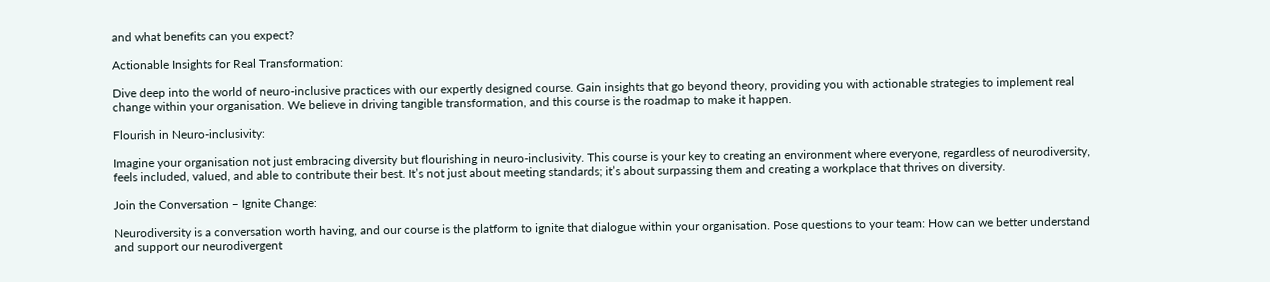and what benefits can you expect?

Actionable Insights for Real Transformation:

Dive deep into the world of neuro-inclusive practices with our expertly designed course. Gain insights that go beyond theory, providing you with actionable strategies to implement real change within your organisation. We believe in driving tangible transformation, and this course is the roadmap to make it happen.

Flourish in Neuro-inclusivity:

Imagine your organisation not just embracing diversity but flourishing in neuro-inclusivity. This course is your key to creating an environment where everyone, regardless of neurodiversity, feels included, valued, and able to contribute their best. It’s not just about meeting standards; it’s about surpassing them and creating a workplace that thrives on diversity.

Join the Conversation – Ignite Change:

Neurodiversity is a conversation worth having, and our course is the platform to ignite that dialogue within your organisation. Pose questions to your team: How can we better understand and support our neurodivergent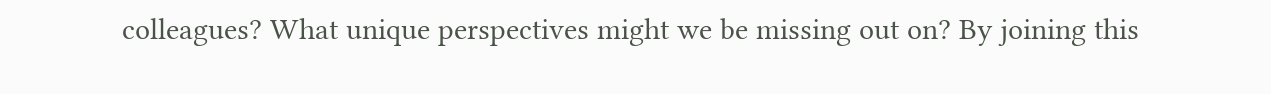colleagues? What unique perspectives might we be missing out on? By joining this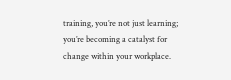training, you’re not just learning; you’re becoming a catalyst for change within your workplace.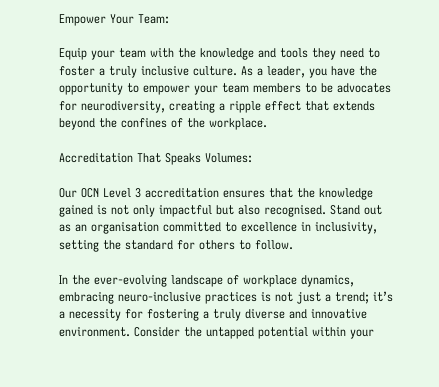Empower Your Team:

Equip your team with the knowledge and tools they need to foster a truly inclusive culture. As a leader, you have the opportunity to empower your team members to be advocates for neurodiversity, creating a ripple effect that extends beyond the confines of the workplace.

Accreditation That Speaks Volumes:

Our OCN Level 3 accreditation ensures that the knowledge gained is not only impactful but also recognised. Stand out as an organisation committed to excellence in inclusivity, setting the standard for others to follow.

In the ever-evolving landscape of workplace dynamics, embracing neuro-inclusive practices is not just a trend; it’s a necessity for fostering a truly diverse and innovative environment. Consider the untapped potential within your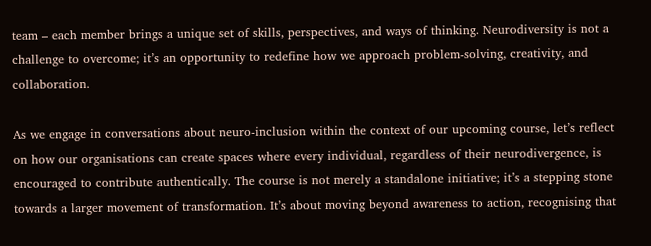team – each member brings a unique set of skills, perspectives, and ways of thinking. Neurodiversity is not a challenge to overcome; it’s an opportunity to redefine how we approach problem-solving, creativity, and collaboration.

As we engage in conversations about neuro-inclusion within the context of our upcoming course, let’s reflect on how our organisations can create spaces where every individual, regardless of their neurodivergence, is encouraged to contribute authentically. The course is not merely a standalone initiative; it’s a stepping stone towards a larger movement of transformation. It’s about moving beyond awareness to action, recognising that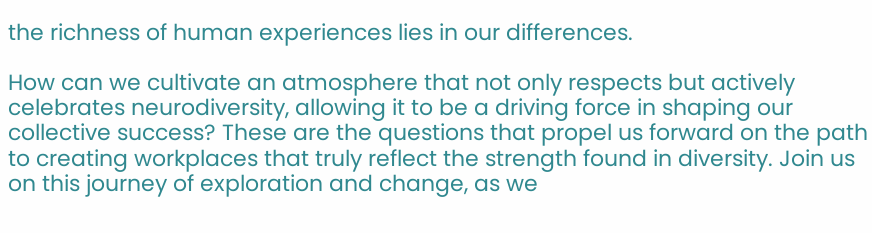the richness of human experiences lies in our differences.

How can we cultivate an atmosphere that not only respects but actively celebrates neurodiversity, allowing it to be a driving force in shaping our collective success? These are the questions that propel us forward on the path to creating workplaces that truly reflect the strength found in diversity. Join us on this journey of exploration and change, as we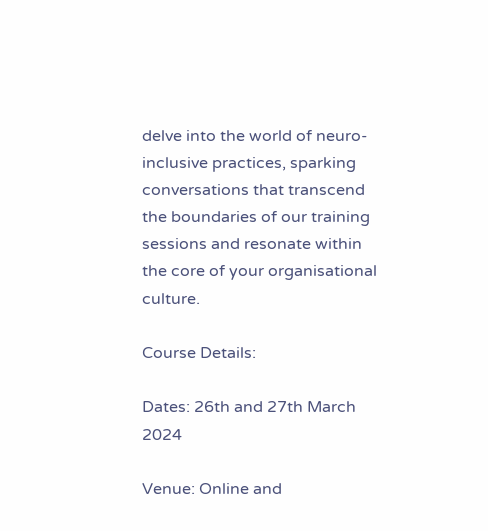delve into the world of neuro-inclusive practices, sparking conversations that transcend the boundaries of our training sessions and resonate within the core of your organisational culture.

Course Details:

Dates: 26th and 27th March 2024

Venue: Online and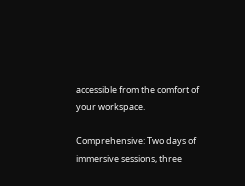accessible from the comfort of your workspace.

Comprehensive: Two days of immersive sessions, three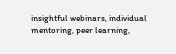insightful webinars, individual mentoring, peer learning,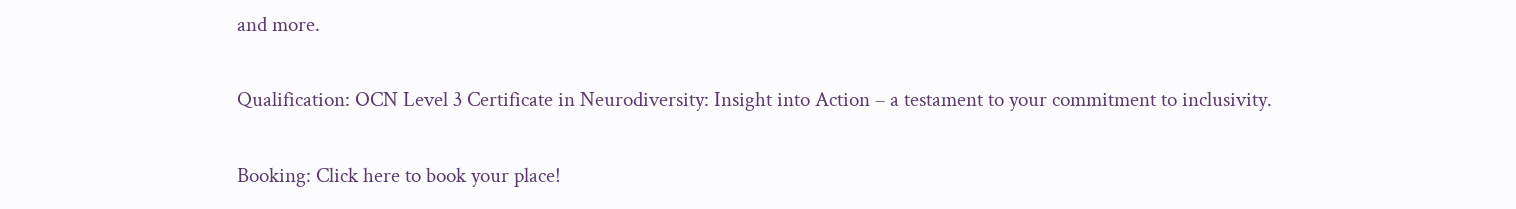and more.

Qualification: OCN Level 3 Certificate in Neurodiversity: Insight into Action – a testament to your commitment to inclusivity.

Booking: Click here to book your place!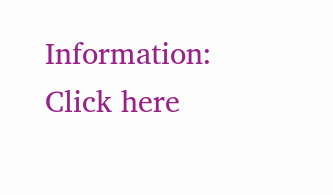Information: Click here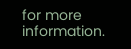for more information.